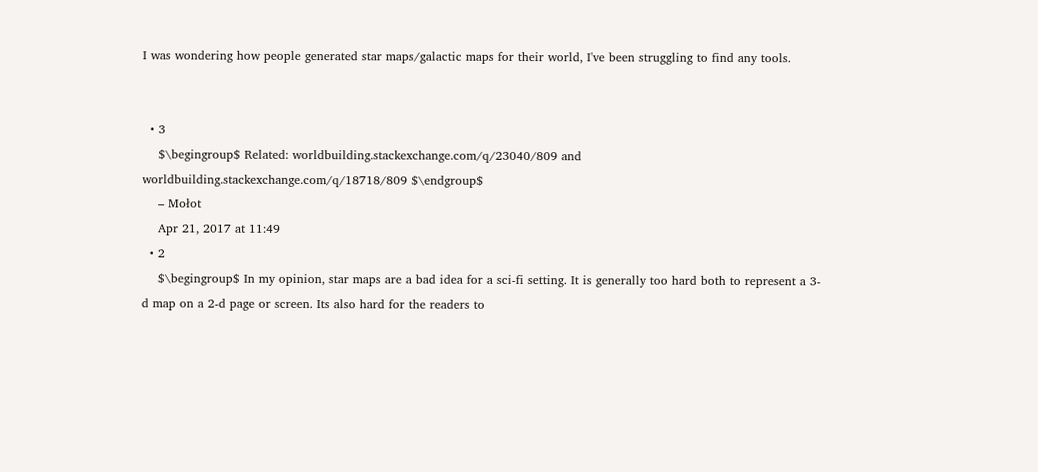I was wondering how people generated star maps/galactic maps for their world, I've been struggling to find any tools.


  • 3
    $\begingroup$ Related: worldbuilding.stackexchange.com/q/23040/809 and worldbuilding.stackexchange.com/q/18718/809 $\endgroup$
    – Mołot
    Apr 21, 2017 at 11:49
  • 2
    $\begingroup$ In my opinion, star maps are a bad idea for a sci-fi setting. It is generally too hard both to represent a 3-d map on a 2-d page or screen. Its also hard for the readers to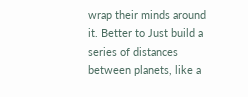wrap their minds around it. Better to Just build a series of distances between planets, like a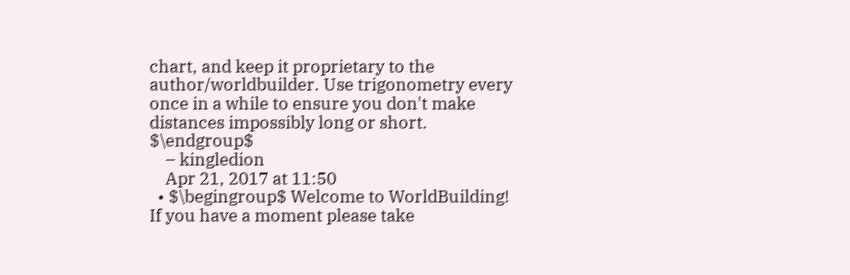chart, and keep it proprietary to the author/worldbuilder. Use trigonometry every once in a while to ensure you don't make distances impossibly long or short. $\endgroup$
    – kingledion
    Apr 21, 2017 at 11:50
  • $\begingroup$ Welcome to WorldBuilding! If you have a moment please take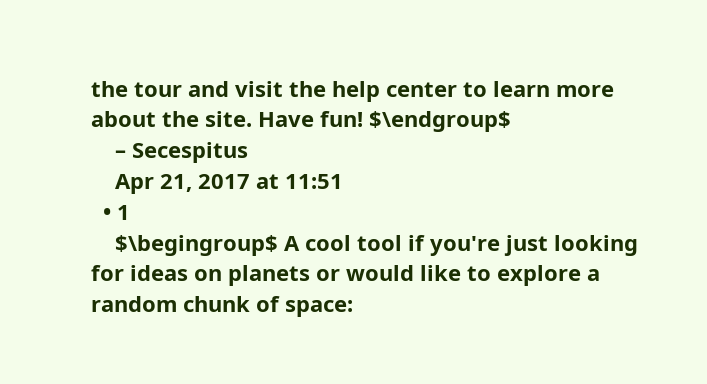the tour and visit the help center to learn more about the site. Have fun! $\endgroup$
    – Secespitus
    Apr 21, 2017 at 11:51
  • 1
    $\begingroup$ A cool tool if you're just looking for ideas on planets or would like to explore a random chunk of space: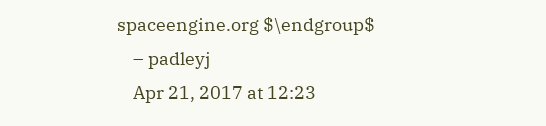spaceengine.org $\endgroup$
    – padleyj
    Apr 21, 2017 at 12:23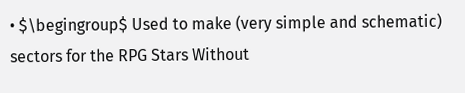• $\begingroup$ Used to make (very simple and schematic) sectors for the RPG Stars Without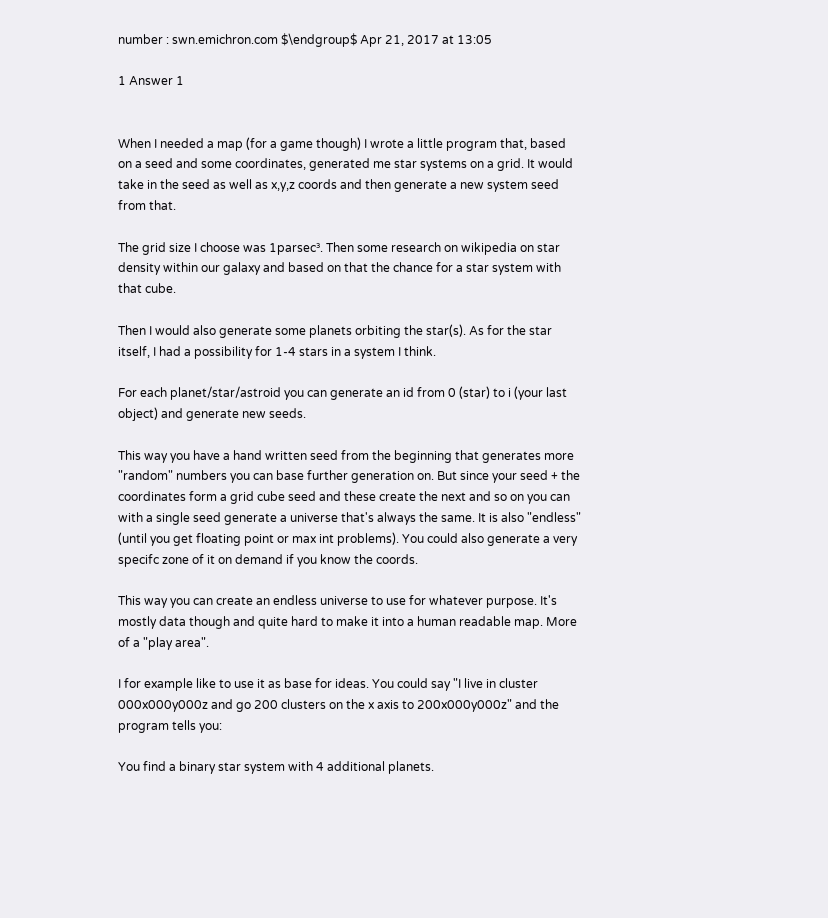number : swn.emichron.com $\endgroup$ Apr 21, 2017 at 13:05

1 Answer 1


When I needed a map (for a game though) I wrote a little program that, based on a seed and some coordinates, generated me star systems on a grid. It would take in the seed as well as x,y,z coords and then generate a new system seed from that.

The grid size I choose was 1parsec³. Then some research on wikipedia on star density within our galaxy and based on that the chance for a star system with that cube.

Then I would also generate some planets orbiting the star(s). As for the star itself, I had a possibility for 1-4 stars in a system I think.

For each planet/star/astroid you can generate an id from 0 (star) to i (your last object) and generate new seeds.

This way you have a hand written seed from the beginning that generates more "random" numbers you can base further generation on. But since your seed + the coordinates form a grid cube seed and these create the next and so on you can with a single seed generate a universe that's always the same. It is also "endless" (until you get floating point or max int problems). You could also generate a very specifc zone of it on demand if you know the coords.

This way you can create an endless universe to use for whatever purpose. It's mostly data though and quite hard to make it into a human readable map. More of a "play area".

I for example like to use it as base for ideas. You could say "I live in cluster 000x000y000z and go 200 clusters on the x axis to 200x000y000z" and the program tells you:

You find a binary star system with 4 additional planets.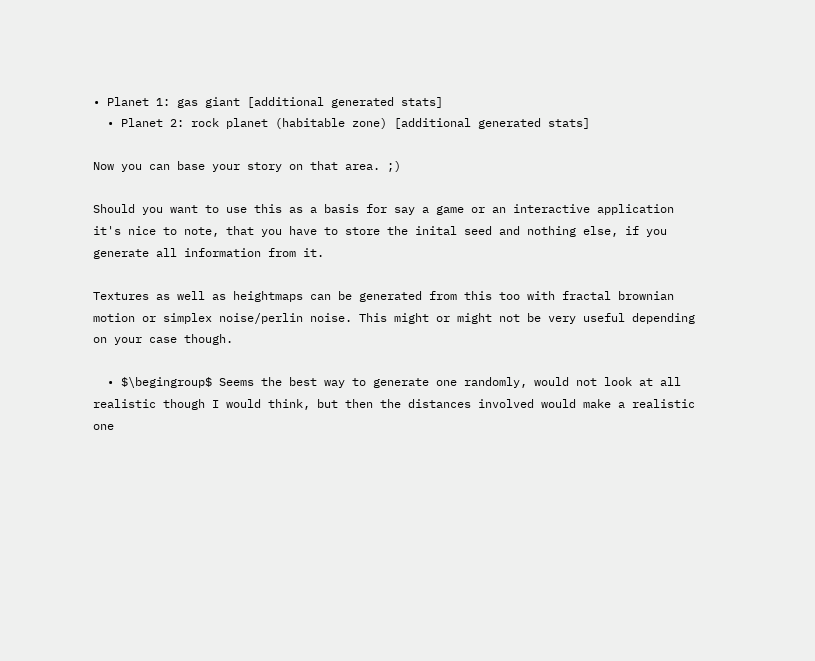• Planet 1: gas giant [additional generated stats]
  • Planet 2: rock planet (habitable zone) [additional generated stats]

Now you can base your story on that area. ;)

Should you want to use this as a basis for say a game or an interactive application it's nice to note, that you have to store the inital seed and nothing else, if you generate all information from it.

Textures as well as heightmaps can be generated from this too with fractal brownian motion or simplex noise/perlin noise. This might or might not be very useful depending on your case though.

  • $\begingroup$ Seems the best way to generate one randomly, would not look at all realistic though I would think, but then the distances involved would make a realistic one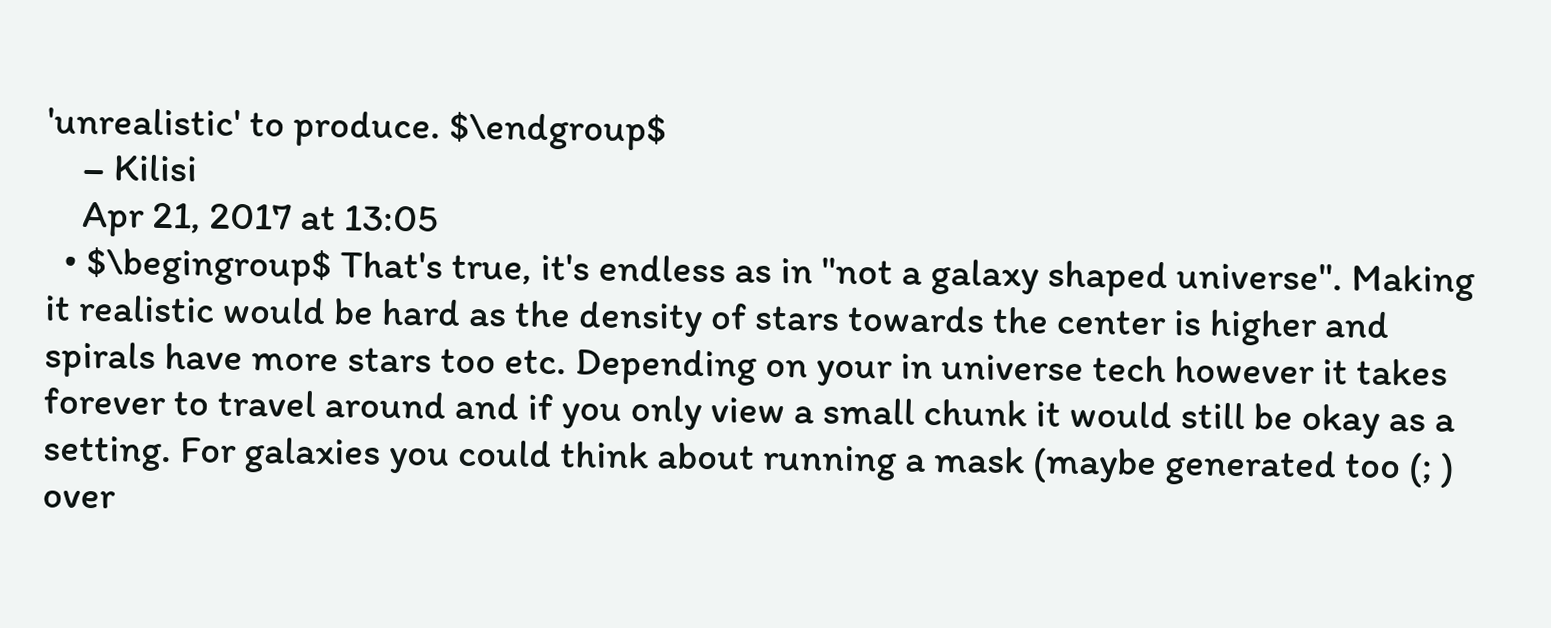'unrealistic' to produce. $\endgroup$
    – Kilisi
    Apr 21, 2017 at 13:05
  • $\begingroup$ That's true, it's endless as in "not a galaxy shaped universe". Making it realistic would be hard as the density of stars towards the center is higher and spirals have more stars too etc. Depending on your in universe tech however it takes forever to travel around and if you only view a small chunk it would still be okay as a setting. For galaxies you could think about running a mask (maybe generated too (; ) over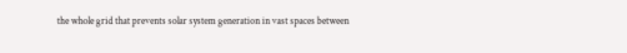the whole grid that prevents solar system generation in vast spaces between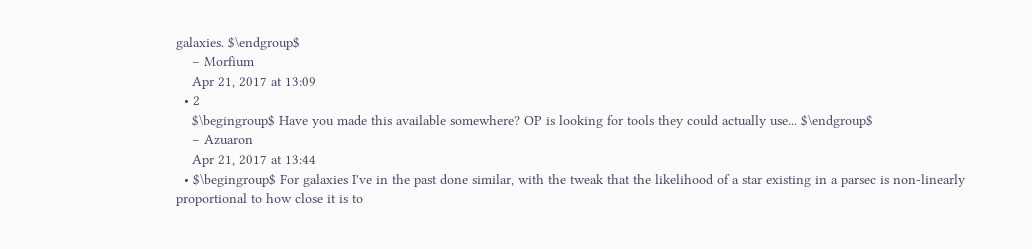galaxies. $\endgroup$
    – Morfium
    Apr 21, 2017 at 13:09
  • 2
    $\begingroup$ Have you made this available somewhere? OP is looking for tools they could actually use... $\endgroup$
    – Azuaron
    Apr 21, 2017 at 13:44
  • $\begingroup$ For galaxies I've in the past done similar, with the tweak that the likelihood of a star existing in a parsec is non-linearly proportional to how close it is to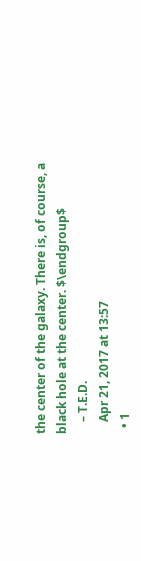the center of the galaxy. There is, of course, a black hole at the center. $\endgroup$
    – T.E.D.
    Apr 21, 2017 at 13:57
  • 1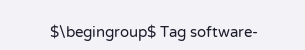$\begingroup$ Tag software-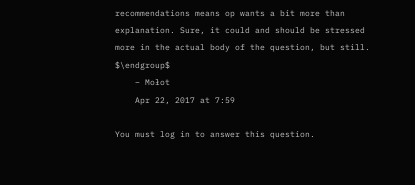recommendations means op wants a bit more than explanation. Sure, it could and should be stressed more in the actual body of the question, but still. $\endgroup$
    – Mołot
    Apr 22, 2017 at 7:59

You must log in to answer this question.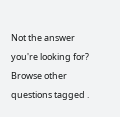Not the answer you're looking for? Browse other questions tagged .